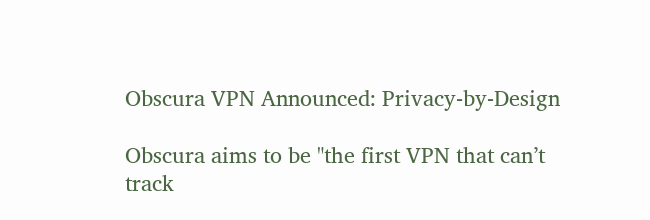Obscura VPN Announced: Privacy-by-Design

Obscura aims to be "the first VPN that can’t track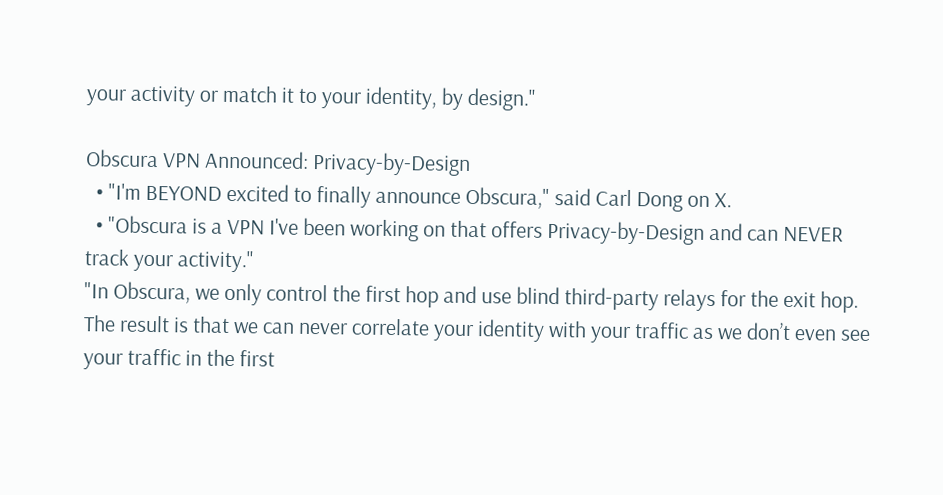your activity or match it to your identity, by design."

Obscura VPN Announced: Privacy-by-Design
  • "I'm BEYOND excited to finally announce Obscura," said Carl Dong on X.
  • "Obscura is a VPN I've been working on that offers Privacy-by-Design and can NEVER track your activity."
"In Obscura, we only control the first hop and use blind third-party relays for the exit hop. The result is that we can never correlate your identity with your traffic as we don’t even see your traffic in the first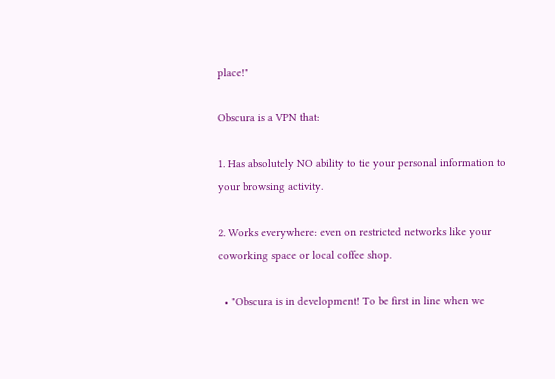place!"

Obscura is a VPN that:

1. Has absolutely NO ability to tie your personal information to your browsing activity.

2. Works everywhere: even on restricted networks like your coworking space or local coffee shop.

  • "Obscura is in development! To be first in line when we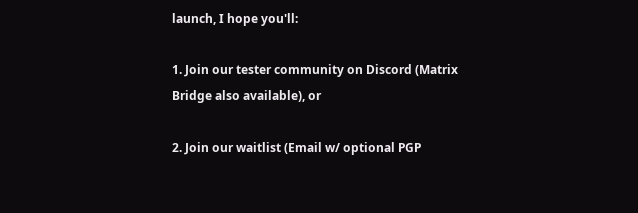launch, I hope you'll:

1. Join our tester community on Discord (Matrix Bridge also available), or

2. Join our waitlist (Email w/ optional PGP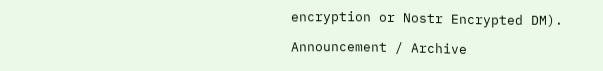encryption or Nostr Encrypted DM).

Announcement / Archive